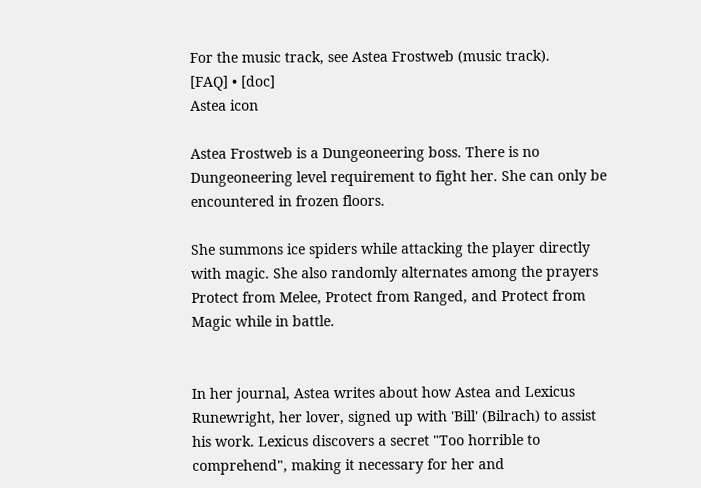For the music track, see Astea Frostweb (music track).
[FAQ] • [doc]
Astea icon

Astea Frostweb is a Dungeoneering boss. There is no Dungeoneering level requirement to fight her. She can only be encountered in frozen floors.

She summons ice spiders while attacking the player directly with magic. She also randomly alternates among the prayers Protect from Melee, Protect from Ranged, and Protect from Magic while in battle.


In her journal, Astea writes about how Astea and Lexicus Runewright, her lover, signed up with 'Bill' (Bilrach) to assist his work. Lexicus discovers a secret "Too horrible to comprehend", making it necessary for her and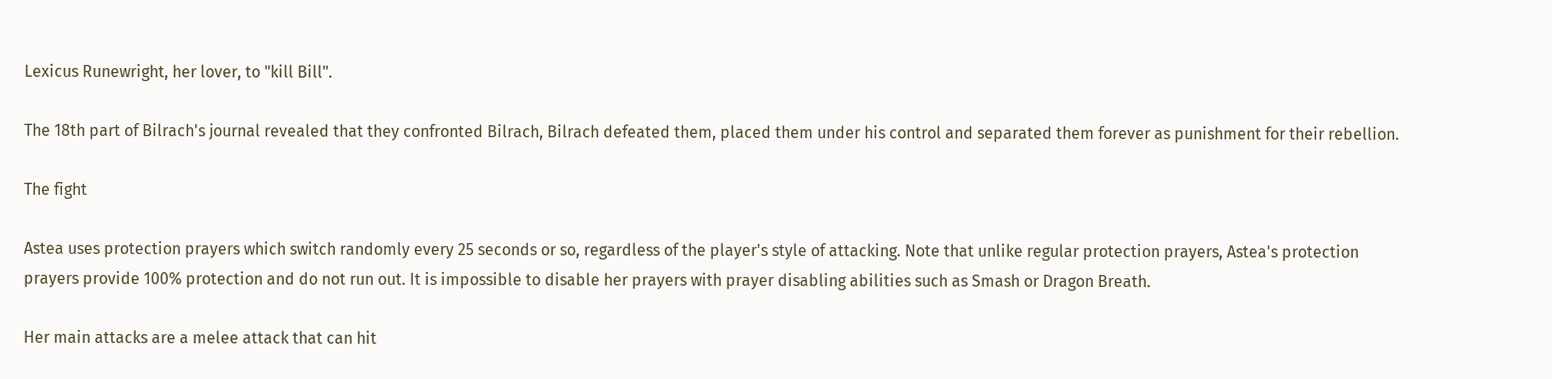Lexicus Runewright, her lover, to "kill Bill".

The 18th part of Bilrach's journal revealed that they confronted Bilrach, Bilrach defeated them, placed them under his control and separated them forever as punishment for their rebellion.

The fight

Astea uses protection prayers which switch randomly every 25 seconds or so, regardless of the player's style of attacking. Note that unlike regular protection prayers, Astea's protection prayers provide 100% protection and do not run out. It is impossible to disable her prayers with prayer disabling abilities such as Smash or Dragon Breath.

Her main attacks are a melee attack that can hit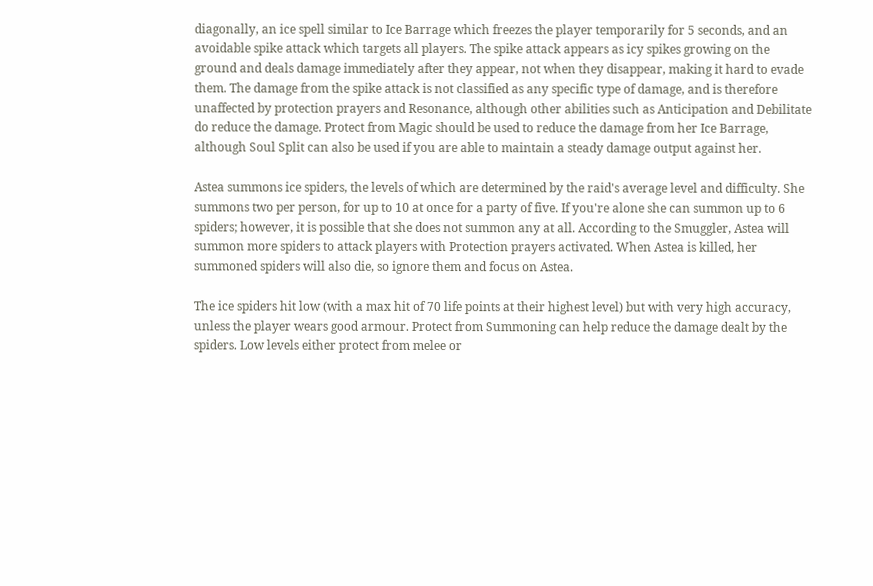diagonally, an ice spell similar to Ice Barrage which freezes the player temporarily for 5 seconds, and an avoidable spike attack which targets all players. The spike attack appears as icy spikes growing on the ground and deals damage immediately after they appear, not when they disappear, making it hard to evade them. The damage from the spike attack is not classified as any specific type of damage, and is therefore unaffected by protection prayers and Resonance, although other abilities such as Anticipation and Debilitate do reduce the damage. Protect from Magic should be used to reduce the damage from her Ice Barrage, although Soul Split can also be used if you are able to maintain a steady damage output against her.

Astea summons ice spiders, the levels of which are determined by the raid's average level and difficulty. She summons two per person, for up to 10 at once for a party of five. If you're alone she can summon up to 6 spiders; however, it is possible that she does not summon any at all. According to the Smuggler, Astea will summon more spiders to attack players with Protection prayers activated. When Astea is killed, her summoned spiders will also die, so ignore them and focus on Astea.

The ice spiders hit low (with a max hit of 70 life points at their highest level) but with very high accuracy, unless the player wears good armour. Protect from Summoning can help reduce the damage dealt by the spiders. Low levels either protect from melee or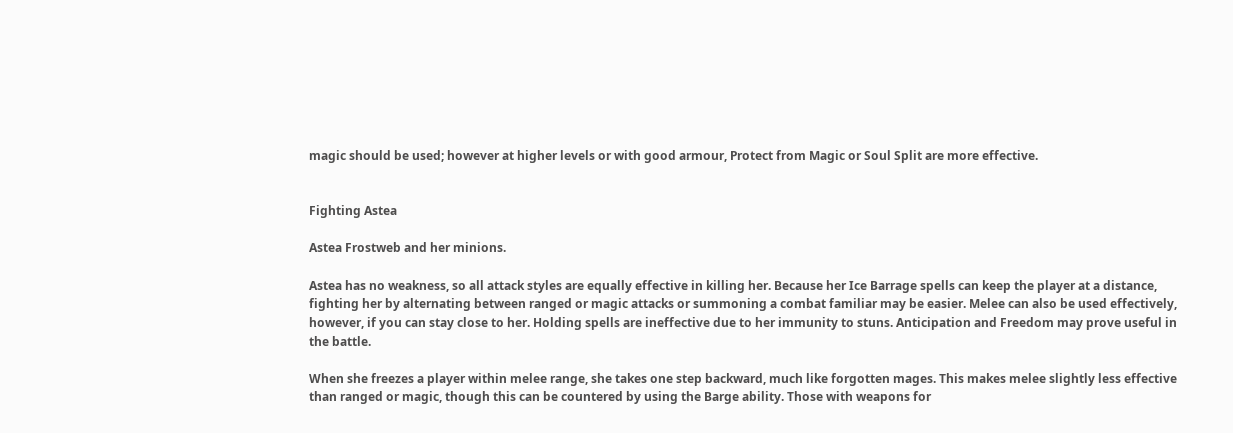magic should be used; however at higher levels or with good armour, Protect from Magic or Soul Split are more effective.


Fighting Astea

Astea Frostweb and her minions.

Astea has no weakness, so all attack styles are equally effective in killing her. Because her Ice Barrage spells can keep the player at a distance, fighting her by alternating between ranged or magic attacks or summoning a combat familiar may be easier. Melee can also be used effectively, however, if you can stay close to her. Holding spells are ineffective due to her immunity to stuns. Anticipation and Freedom may prove useful in the battle.

When she freezes a player within melee range, she takes one step backward, much like forgotten mages. This makes melee slightly less effective than ranged or magic, though this can be countered by using the Barge ability. Those with weapons for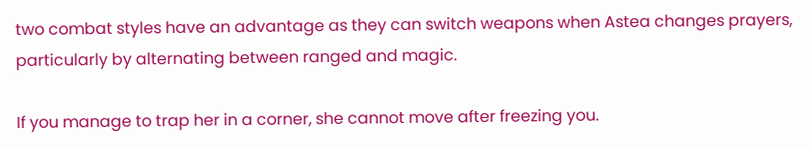two combat styles have an advantage as they can switch weapons when Astea changes prayers, particularly by alternating between ranged and magic.

If you manage to trap her in a corner, she cannot move after freezing you.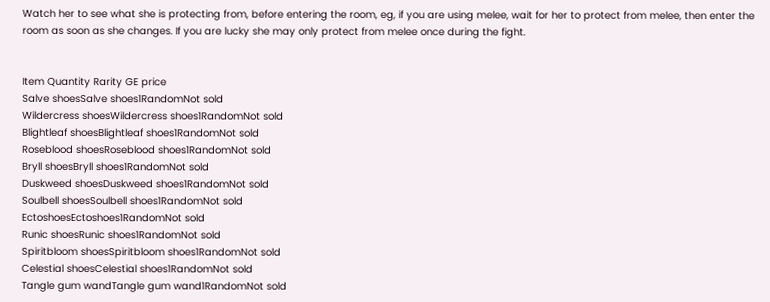Watch her to see what she is protecting from, before entering the room, eg, if you are using melee, wait for her to protect from melee, then enter the room as soon as she changes. If you are lucky she may only protect from melee once during the fight.


Item Quantity Rarity GE price
Salve shoesSalve shoes1RandomNot sold
Wildercress shoesWildercress shoes1RandomNot sold
Blightleaf shoesBlightleaf shoes1RandomNot sold
Roseblood shoesRoseblood shoes1RandomNot sold
Bryll shoesBryll shoes1RandomNot sold
Duskweed shoesDuskweed shoes1RandomNot sold
Soulbell shoesSoulbell shoes1RandomNot sold
EctoshoesEctoshoes1RandomNot sold
Runic shoesRunic shoes1RandomNot sold
Spiritbloom shoesSpiritbloom shoes1RandomNot sold
Celestial shoesCelestial shoes1RandomNot sold
Tangle gum wandTangle gum wand1RandomNot sold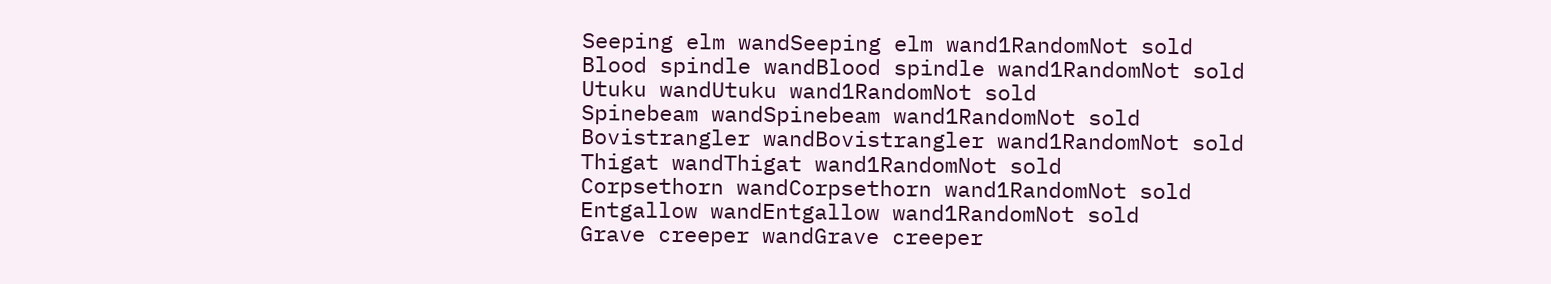Seeping elm wandSeeping elm wand1RandomNot sold
Blood spindle wandBlood spindle wand1RandomNot sold
Utuku wandUtuku wand1RandomNot sold
Spinebeam wandSpinebeam wand1RandomNot sold
Bovistrangler wandBovistrangler wand1RandomNot sold
Thigat wandThigat wand1RandomNot sold
Corpsethorn wandCorpsethorn wand1RandomNot sold
Entgallow wandEntgallow wand1RandomNot sold
Grave creeper wandGrave creeper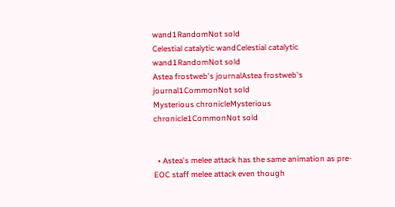wand1RandomNot sold
Celestial catalytic wandCelestial catalytic wand1RandomNot sold
Astea frostweb's journalAstea frostweb's journal1CommonNot sold
Mysterious chronicleMysterious chronicle1CommonNot sold


  • Astea's melee attack has the same animation as pre-EOC staff melee attack even though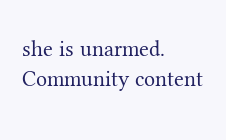she is unarmed.
Community content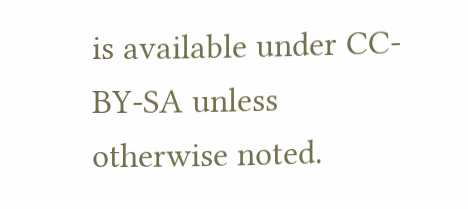is available under CC-BY-SA unless otherwise noted.